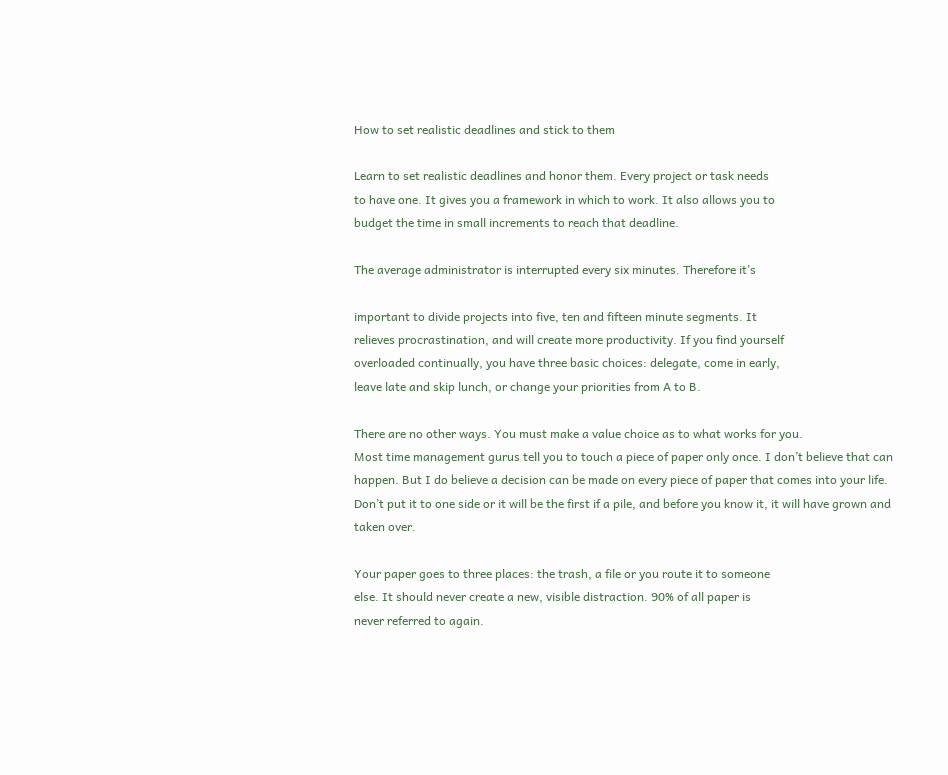How to set realistic deadlines and stick to them

Learn to set realistic deadlines and honor them. Every project or task needs
to have one. It gives you a framework in which to work. It also allows you to
budget the time in small increments to reach that deadline.

The average administrator is interrupted every six minutes. Therefore it’s

important to divide projects into five, ten and fifteen minute segments. It
relieves procrastination, and will create more productivity. If you find yourself
overloaded continually, you have three basic choices: delegate, come in early,
leave late and skip lunch, or change your priorities from A to B.

There are no other ways. You must make a value choice as to what works for you.
Most time management gurus tell you to touch a piece of paper only once. I don’t believe that can happen. But I do believe a decision can be made on every piece of paper that comes into your life. Don’t put it to one side or it will be the first if a pile, and before you know it, it will have grown and taken over.

Your paper goes to three places: the trash, a file or you route it to someone
else. It should never create a new, visible distraction. 90% of all paper is
never referred to again.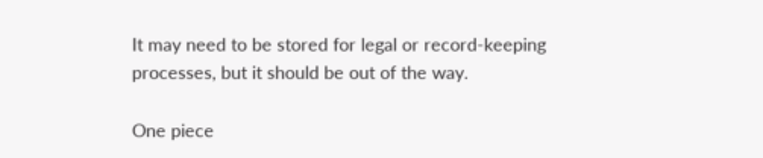It may need to be stored for legal or record-keeping
processes, but it should be out of the way.

One piece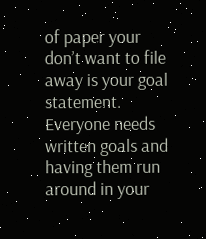of paper your don’t want to file away is your goal statement. Everyone needs written goals and having them run around in your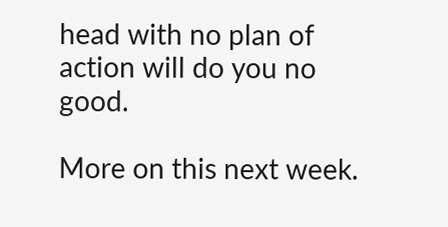head with no plan of action will do you no good.

More on this next week.